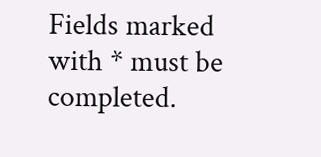Fields marked with * must be completed.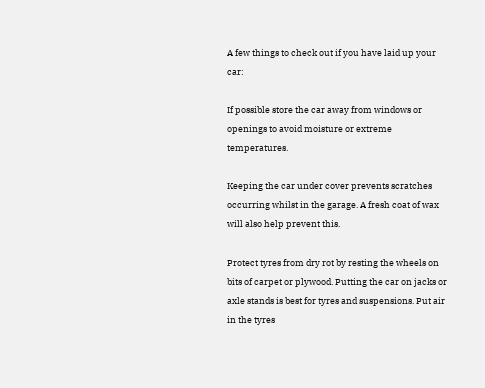A few things to check out if you have laid up your car:

If possible store the car away from windows or openings to avoid moisture or extreme temperatures.

Keeping the car under cover prevents scratches occurring whilst in the garage. A fresh coat of wax will also help prevent this.

Protect tyres from dry rot by resting the wheels on bits of carpet or plywood. Putting the car on jacks or axle stands is best for tyres and suspensions. Put air in the tyres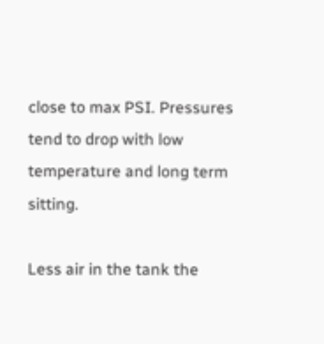close to max PSI. Pressures tend to drop with low temperature and long term sitting.

Less air in the tank the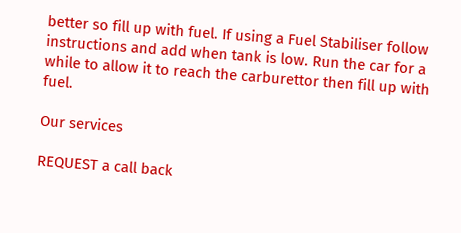better so fill up with fuel. If using a Fuel Stabiliser follow instructions and add when tank is low. Run the car for a while to allow it to reach the carburettor then fill up with fuel.

Our services

REQUEST a call back